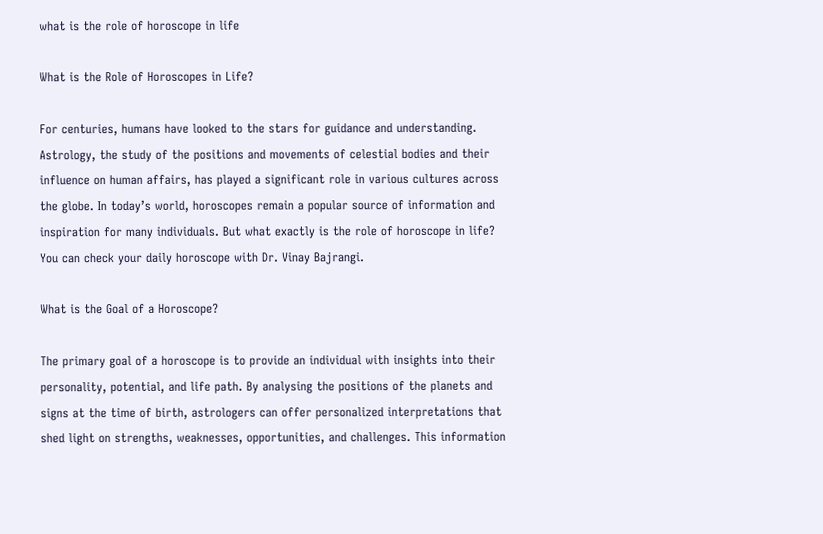what is the role of horoscope in life

What is the Role of Horoscopes in Life?

For centuries, humans have looked to the stars for guidance and understanding. Astrology, the study of the positions and movements of celestial bodies and their influence on human affairs, has played a significant role in various cultures across the globe. In today’s world, horoscopes remain a popular source of information and inspiration for many individuals. But what exactly is the role of horoscope in life? You can check your daily horoscope with Dr. Vinay Bajrangi.

What is the Goal of a Horoscope?

The primary goal of a horoscope is to provide an individual with insights into their personality, potential, and life path. By analysing the positions of the planets and signs at the time of birth, astrologers can offer personalized interpretations that shed light on strengths, weaknesses, opportunities, and challenges. This information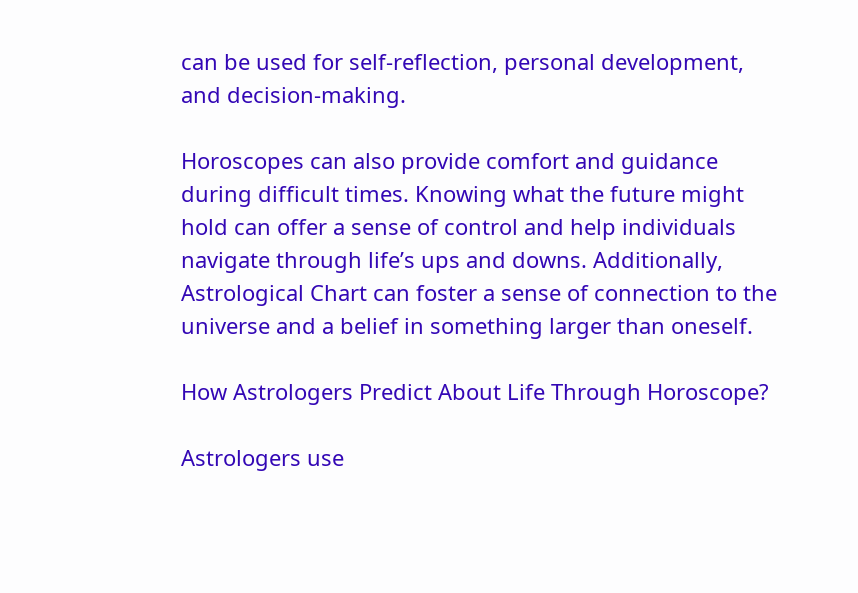can be used for self-reflection, personal development, and decision-making.

Horoscopes can also provide comfort and guidance during difficult times. Knowing what the future might hold can offer a sense of control and help individuals navigate through life’s ups and downs. Additionally, Astrological Chart can foster a sense of connection to the universe and a belief in something larger than oneself.

How Astrologers Predict About Life Through Horoscope?

Astrologers use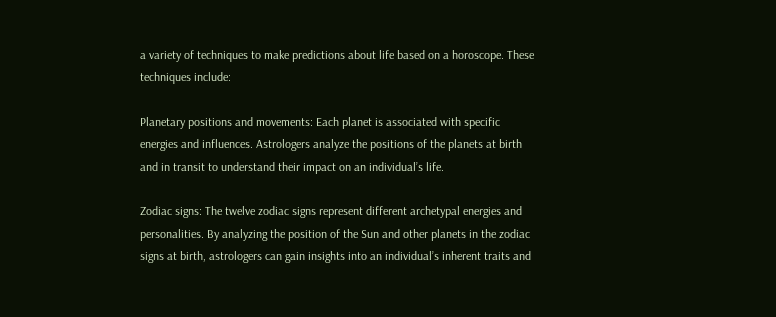a variety of techniques to make predictions about life based on a horoscope. These techniques include:

Planetary positions and movements: Each planet is associated with specific energies and influences. Astrologers analyze the positions of the planets at birth and in transit to understand their impact on an individual’s life.

Zodiac signs: The twelve zodiac signs represent different archetypal energies and personalities. By analyzing the position of the Sun and other planets in the zodiac signs at birth, astrologers can gain insights into an individual’s inherent traits and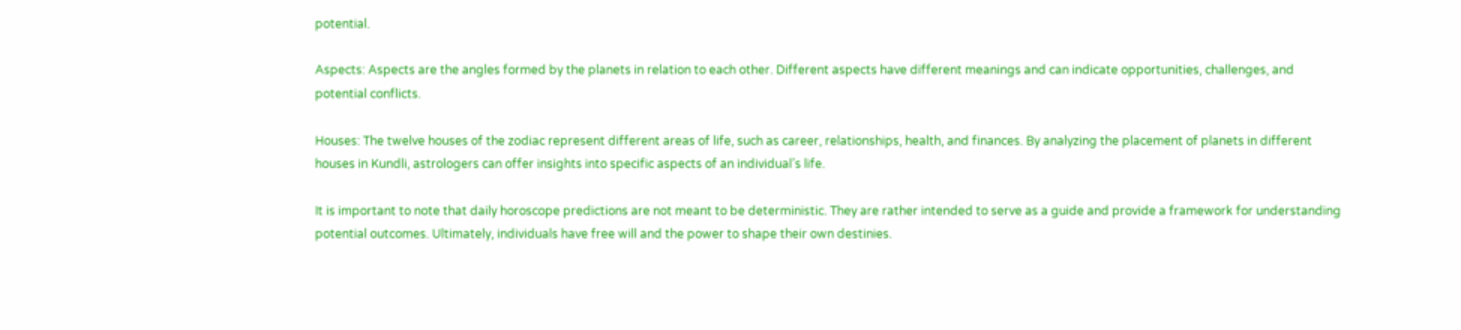potential.

Aspects: Aspects are the angles formed by the planets in relation to each other. Different aspects have different meanings and can indicate opportunities, challenges, and potential conflicts.

Houses: The twelve houses of the zodiac represent different areas of life, such as career, relationships, health, and finances. By analyzing the placement of planets in different houses in Kundli, astrologers can offer insights into specific aspects of an individual’s life.

It is important to note that daily horoscope predictions are not meant to be deterministic. They are rather intended to serve as a guide and provide a framework for understanding potential outcomes. Ultimately, individuals have free will and the power to shape their own destinies.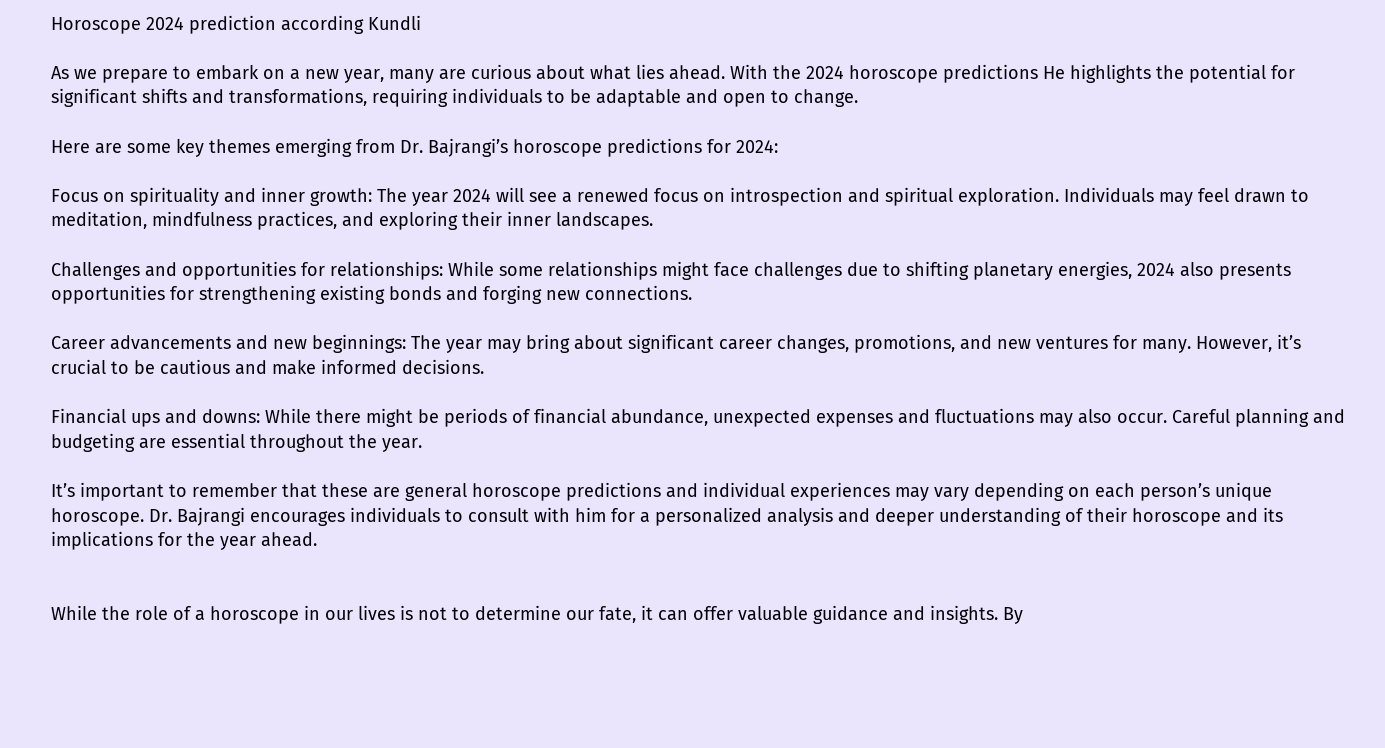Horoscope 2024 prediction according Kundli

As we prepare to embark on a new year, many are curious about what lies ahead. With the 2024 horoscope predictions He highlights the potential for significant shifts and transformations, requiring individuals to be adaptable and open to change.

Here are some key themes emerging from Dr. Bajrangi’s horoscope predictions for 2024:

Focus on spirituality and inner growth: The year 2024 will see a renewed focus on introspection and spiritual exploration. Individuals may feel drawn to meditation, mindfulness practices, and exploring their inner landscapes.

Challenges and opportunities for relationships: While some relationships might face challenges due to shifting planetary energies, 2024 also presents opportunities for strengthening existing bonds and forging new connections.

Career advancements and new beginnings: The year may bring about significant career changes, promotions, and new ventures for many. However, it’s crucial to be cautious and make informed decisions.

Financial ups and downs: While there might be periods of financial abundance, unexpected expenses and fluctuations may also occur. Careful planning and budgeting are essential throughout the year.

It’s important to remember that these are general horoscope predictions and individual experiences may vary depending on each person’s unique horoscope. Dr. Bajrangi encourages individuals to consult with him for a personalized analysis and deeper understanding of their horoscope and its implications for the year ahead.


While the role of a horoscope in our lives is not to determine our fate, it can offer valuable guidance and insights. By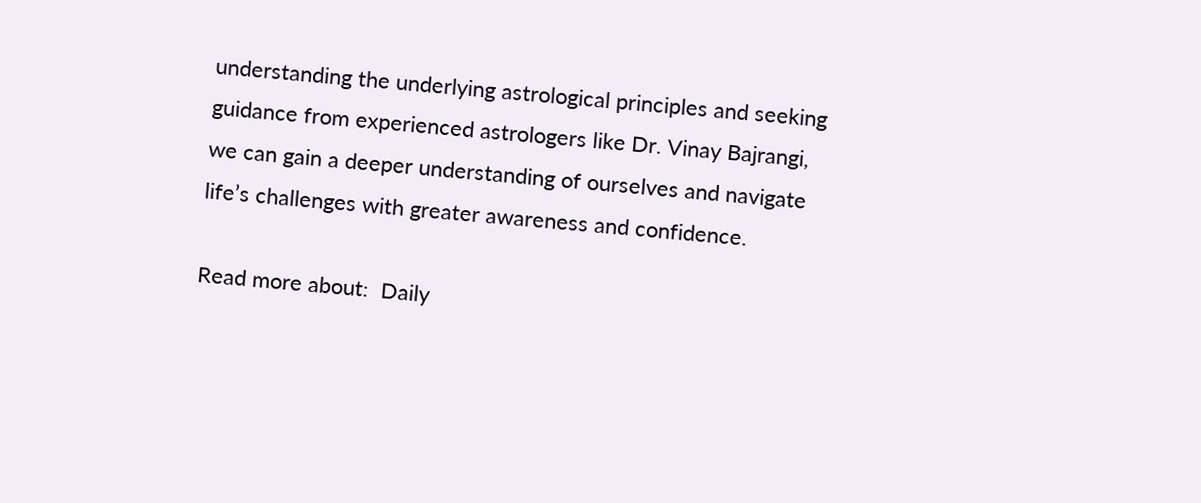understanding the underlying astrological principles and seeking guidance from experienced astrologers like Dr. Vinay Bajrangi, we can gain a deeper understanding of ourselves and navigate life’s challenges with greater awareness and confidence.

Read more about:  Daily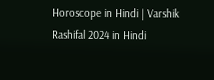Horoscope in Hindi | Varshik Rashifal 2024 in Hindi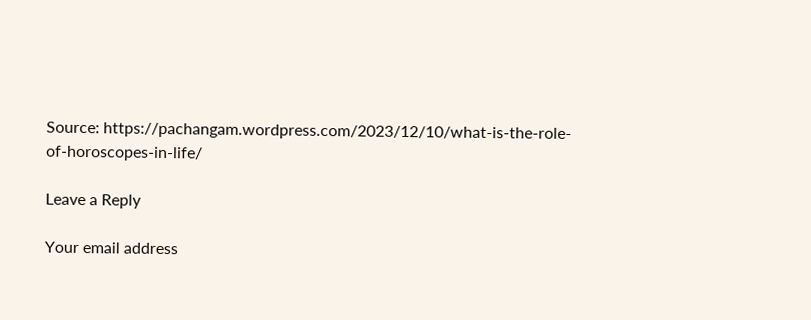Source: https://pachangam.wordpress.com/2023/12/10/what-is-the-role-of-horoscopes-in-life/

Leave a Reply

Your email address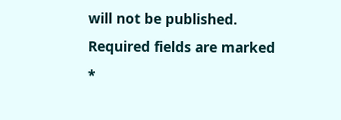will not be published. Required fields are marked *